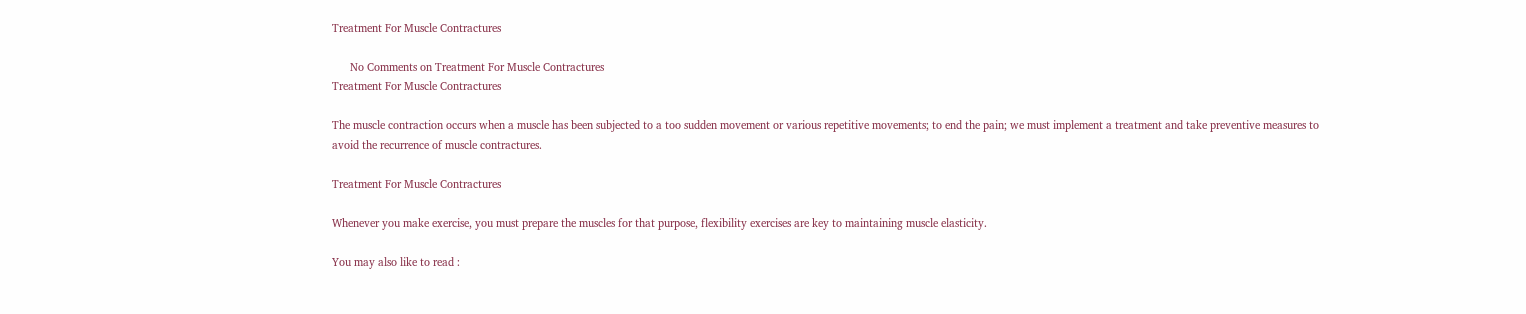Treatment For Muscle Contractures

      No Comments on Treatment For Muscle Contractures
Treatment For Muscle Contractures

The muscle contraction occurs when a muscle has been subjected to a too sudden movement or various repetitive movements; to end the pain; we must implement a treatment and take preventive measures to avoid the recurrence of muscle contractures.

Treatment For Muscle Contractures

Whenever you make exercise, you must prepare the muscles for that purpose, flexibility exercises are key to maintaining muscle elasticity.

You may also like to read :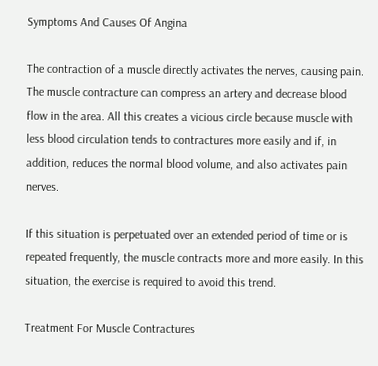Symptoms And Causes Of Angina

The contraction of a muscle directly activates the nerves, causing pain. The muscle contracture can compress an artery and decrease blood flow in the area. All this creates a vicious circle because muscle with less blood circulation tends to contractures more easily and if, in addition, reduces the normal blood volume, and also activates pain nerves.

If this situation is perpetuated over an extended period of time or is repeated frequently, the muscle contracts more and more easily. In this situation, the exercise is required to avoid this trend.

Treatment For Muscle Contractures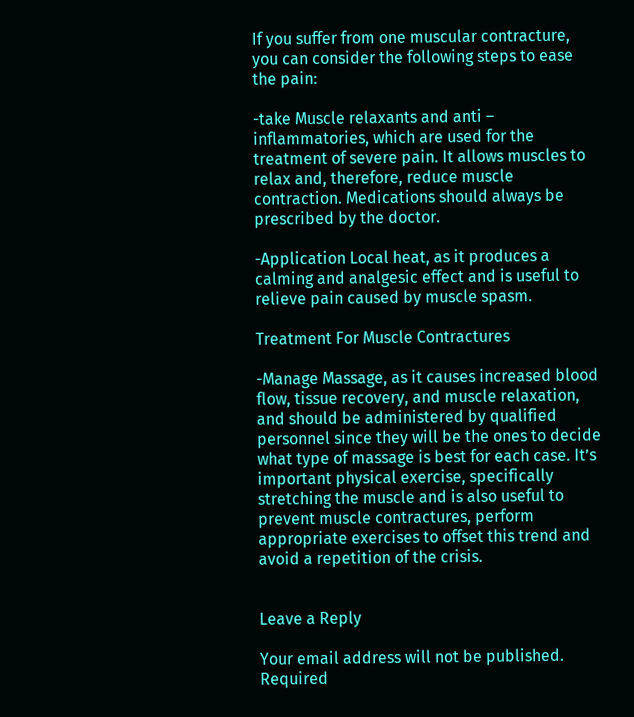If you suffer from one muscular contracture, you can consider the following steps to ease the pain:

-take Muscle relaxants and anti – inflammatories, which are used for the treatment of severe pain. It allows muscles to relax and, therefore, reduce muscle contraction. Medications should always be prescribed by the doctor.

-Application Local heat, as it produces a calming and analgesic effect and is useful to relieve pain caused by muscle spasm.

Treatment For Muscle Contractures

-Manage Massage, as it causes increased blood flow, tissue recovery, and muscle relaxation, and should be administered by qualified personnel since they will be the ones to decide what type of massage is best for each case. It’s important physical exercise, specifically stretching the muscle and is also useful to prevent muscle contractures, perform appropriate exercises to offset this trend and avoid a repetition of the crisis.


Leave a Reply

Your email address will not be published. Required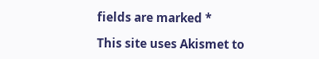fields are marked *

This site uses Akismet to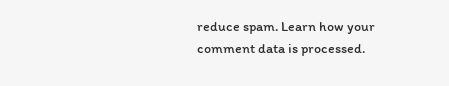reduce spam. Learn how your comment data is processed.